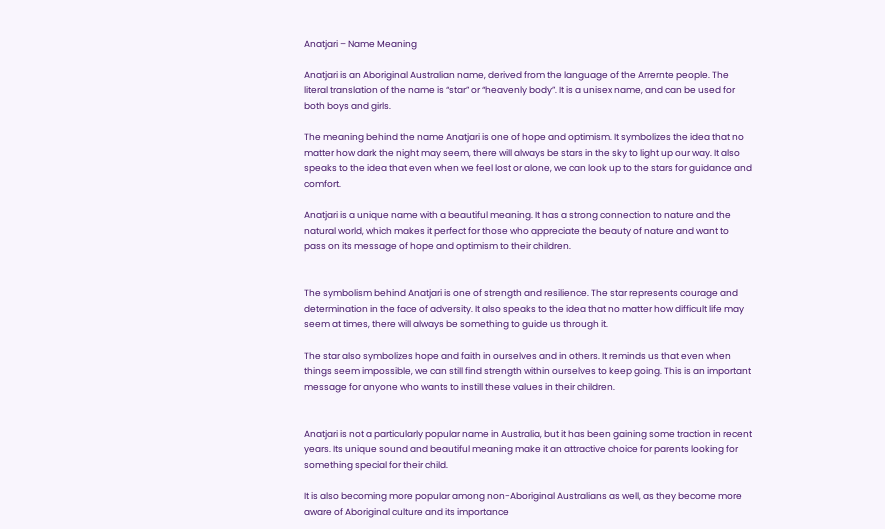Anatjari – Name Meaning

Anatjari is an Aboriginal Australian name, derived from the language of the Arrernte people. The literal translation of the name is “star” or “heavenly body”. It is a unisex name, and can be used for both boys and girls.

The meaning behind the name Anatjari is one of hope and optimism. It symbolizes the idea that no matter how dark the night may seem, there will always be stars in the sky to light up our way. It also speaks to the idea that even when we feel lost or alone, we can look up to the stars for guidance and comfort.

Anatjari is a unique name with a beautiful meaning. It has a strong connection to nature and the natural world, which makes it perfect for those who appreciate the beauty of nature and want to pass on its message of hope and optimism to their children.


The symbolism behind Anatjari is one of strength and resilience. The star represents courage and determination in the face of adversity. It also speaks to the idea that no matter how difficult life may seem at times, there will always be something to guide us through it.

The star also symbolizes hope and faith in ourselves and in others. It reminds us that even when things seem impossible, we can still find strength within ourselves to keep going. This is an important message for anyone who wants to instill these values in their children.


Anatjari is not a particularly popular name in Australia, but it has been gaining some traction in recent years. Its unique sound and beautiful meaning make it an attractive choice for parents looking for something special for their child.

It is also becoming more popular among non-Aboriginal Australians as well, as they become more aware of Aboriginal culture and its importance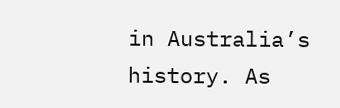in Australia’s history. As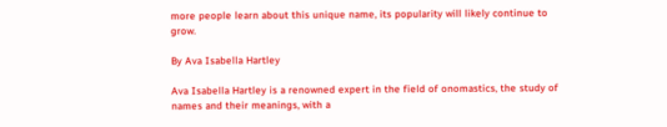more people learn about this unique name, its popularity will likely continue to grow.

By Ava Isabella Hartley

Ava Isabella Hartley is a renowned expert in the field of onomastics, the study of names and their meanings, with a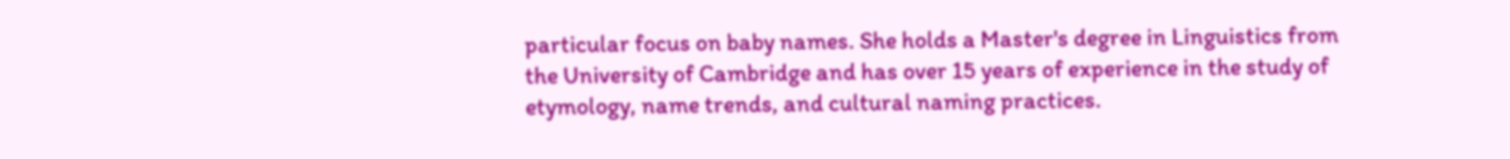particular focus on baby names. She holds a Master's degree in Linguistics from the University of Cambridge and has over 15 years of experience in the study of etymology, name trends, and cultural naming practices.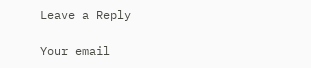Leave a Reply

Your email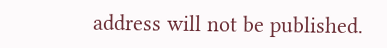address will not be published.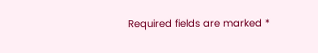Required fields are marked *